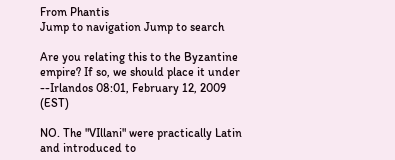From Phantis
Jump to navigation Jump to search

Are you relating this to the Byzantine empire? If so, we should place it under --Irlandos 08:01, February 12, 2009 (EST)

NO. The "VIllani" were practically Latin and introduced to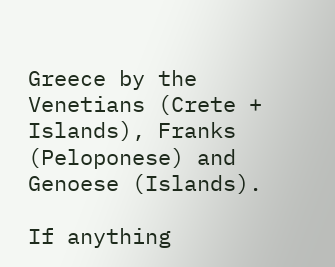Greece by the Venetians (Crete + Islands), Franks (Peloponese) and Genoese (Islands).

If anything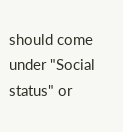should come under "Social status" or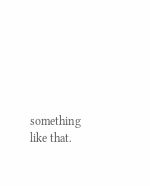something like that.